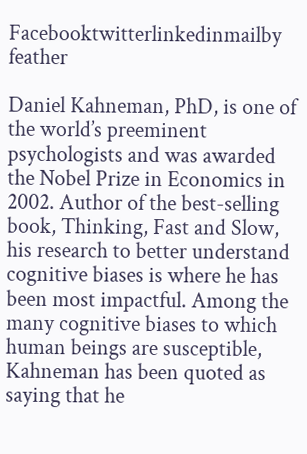Facebooktwitterlinkedinmailby feather

Daniel Kahneman, PhD, is one of the world’s preeminent psychologists and was awarded the Nobel Prize in Economics in 2002. Author of the best-selling book, Thinking, Fast and Slow, his research to better understand cognitive biases is where he has been most impactful. Among the many cognitive biases to which human beings are susceptible, Kahneman has been quoted as saying that he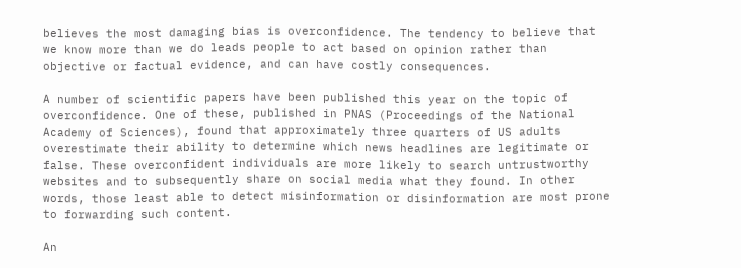believes the most damaging bias is overconfidence. The tendency to believe that we know more than we do leads people to act based on opinion rather than objective or factual evidence, and can have costly consequences.

A number of scientific papers have been published this year on the topic of overconfidence. One of these, published in PNAS (Proceedings of the National Academy of Sciences), found that approximately three quarters of US adults overestimate their ability to determine which news headlines are legitimate or false. These overconfident individuals are more likely to search untrustworthy websites and to subsequently share on social media what they found. In other words, those least able to detect misinformation or disinformation are most prone to forwarding such content.

An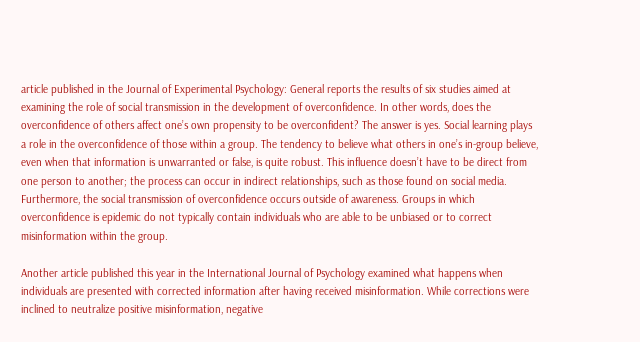article published in the Journal of Experimental Psychology: General reports the results of six studies aimed at examining the role of social transmission in the development of overconfidence. In other words, does the overconfidence of others affect one’s own propensity to be overconfident? The answer is yes. Social learning plays a role in the overconfidence of those within a group. The tendency to believe what others in one’s in-group believe, even when that information is unwarranted or false, is quite robust. This influence doesn’t have to be direct from one person to another; the process can occur in indirect relationships, such as those found on social media. Furthermore, the social transmission of overconfidence occurs outside of awareness. Groups in which overconfidence is epidemic do not typically contain individuals who are able to be unbiased or to correct misinformation within the group.

Another article published this year in the International Journal of Psychology examined what happens when individuals are presented with corrected information after having received misinformation. While corrections were inclined to neutralize positive misinformation, negative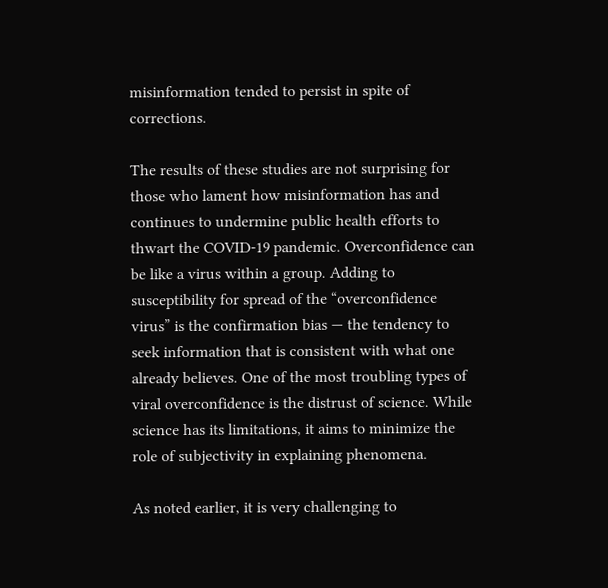misinformation tended to persist in spite of corrections.

The results of these studies are not surprising for those who lament how misinformation has and continues to undermine public health efforts to thwart the COVID-19 pandemic. Overconfidence can be like a virus within a group. Adding to susceptibility for spread of the “overconfidence virus” is the confirmation bias — the tendency to seek information that is consistent with what one already believes. One of the most troubling types of viral overconfidence is the distrust of science. While science has its limitations, it aims to minimize the role of subjectivity in explaining phenomena.

As noted earlier, it is very challenging to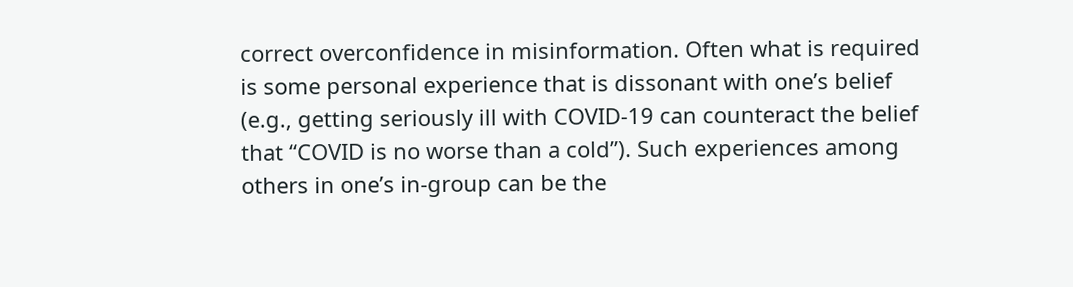correct overconfidence in misinformation. Often what is required is some personal experience that is dissonant with one’s belief (e.g., getting seriously ill with COVID-19 can counteract the belief that “COVID is no worse than a cold”). Such experiences among others in one’s in-group can be the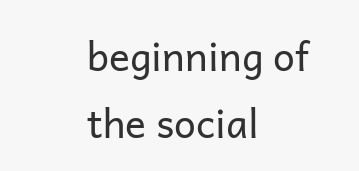beginning of the social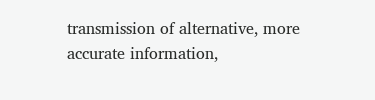transmission of alternative, more accurate information,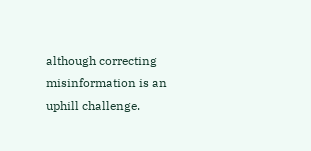although correcting misinformation is an uphill challenge.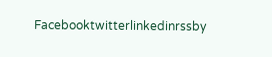Facebooktwitterlinkedinrssby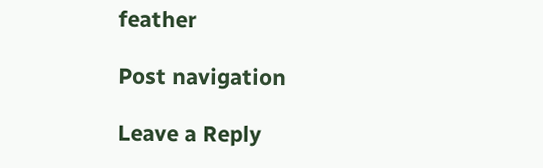feather

Post navigation

Leave a Reply